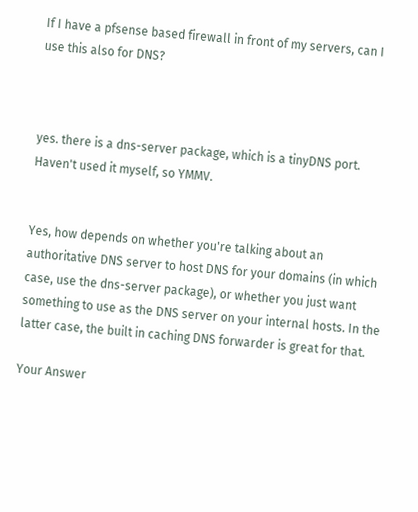If I have a pfsense based firewall in front of my servers, can I use this also for DNS?



yes. there is a dns-server package, which is a tinyDNS port. Haven't used it myself, so YMMV.


Yes, how depends on whether you're talking about an authoritative DNS server to host DNS for your domains (in which case, use the dns-server package), or whether you just want something to use as the DNS server on your internal hosts. In the latter case, the built in caching DNS forwarder is great for that.

Your Answer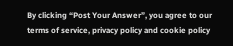By clicking “Post Your Answer”, you agree to our terms of service, privacy policy and cookie policy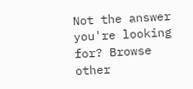Not the answer you're looking for? Browse other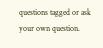questions tagged or ask your own question.